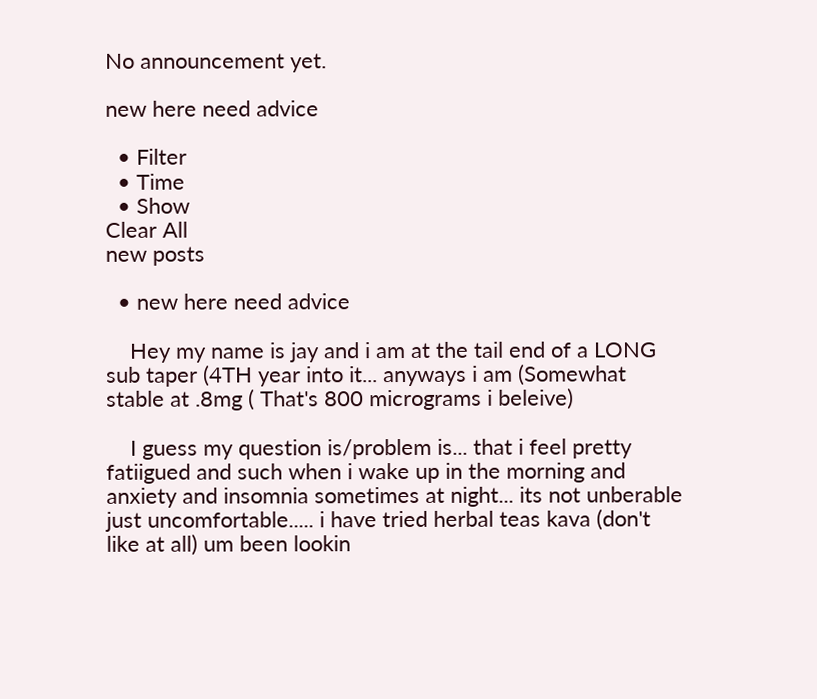No announcement yet.

new here need advice

  • Filter
  • Time
  • Show
Clear All
new posts

  • new here need advice

    Hey my name is jay and i am at the tail end of a LONG sub taper (4TH year into it... anyways i am (Somewhat stable at .8mg ( That's 800 micrograms i beleive)

    I guess my question is/problem is... that i feel pretty fatiigued and such when i wake up in the morning and anxiety and insomnia sometimes at night... its not unberable just uncomfortable..... i have tried herbal teas kava (don't like at all) um been lookin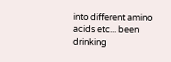into different amino acids etc... been drinking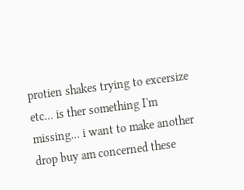protien shakes trying to excersize etc... is ther something I'm missing... i want to make another drop buy am concerned these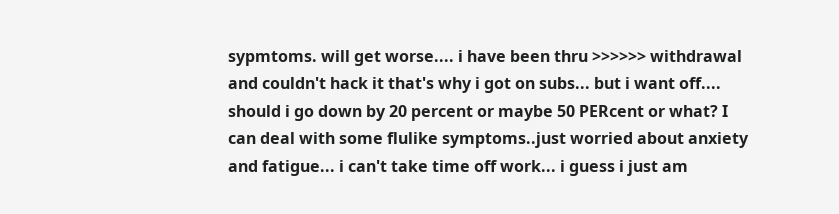sypmtoms. will get worse.... i have been thru >>>>>> withdrawal and couldn't hack it that's why i got on subs... but i want off.... should i go down by 20 percent or maybe 50 PERcent or what? I can deal with some flulike symptoms..just worried about anxiety and fatigue... i can't take time off work... i guess i just am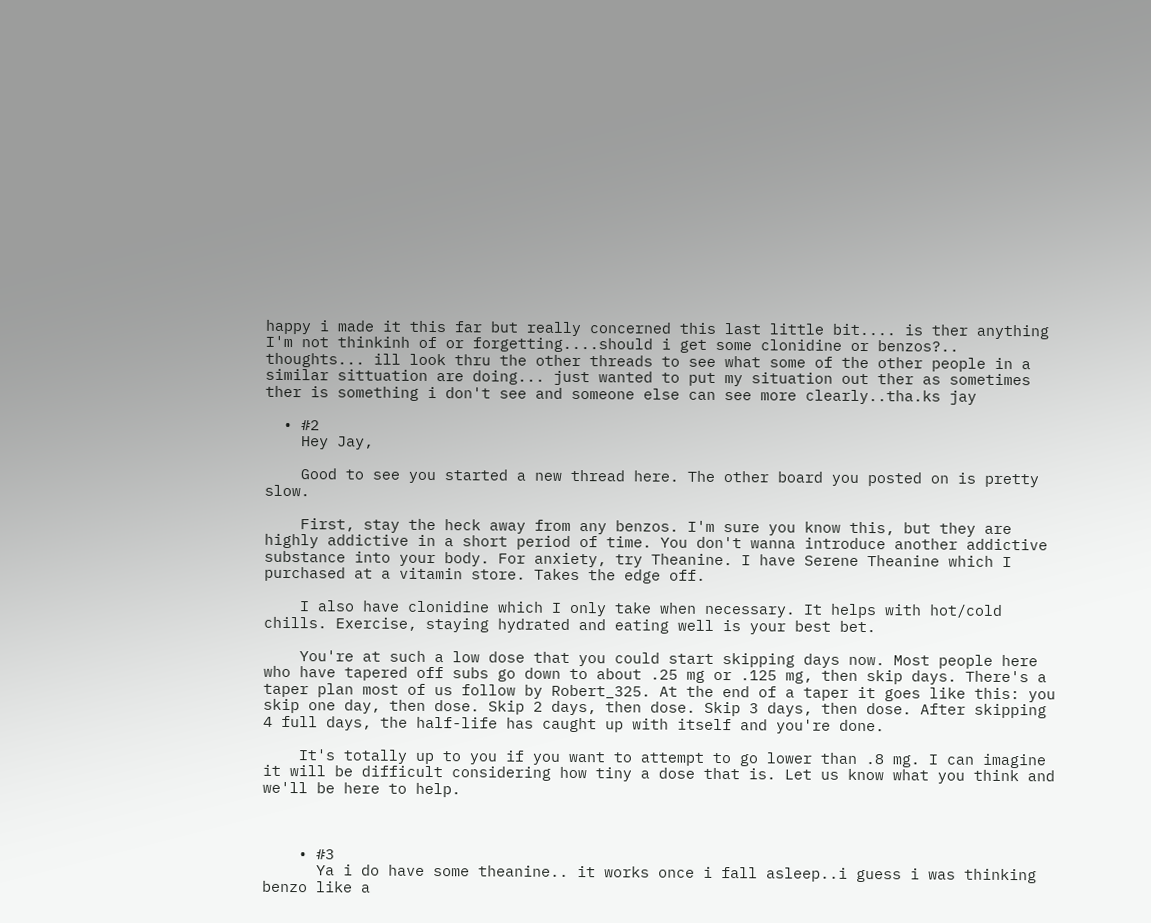happy i made it this far but really concerned this last little bit.... is ther anything I'm not thinkinh of or forgetting....should i get some clonidine or benzos?.. thoughts... ill look thru the other threads to see what some of the other people in a similar sittuation are doing... just wanted to put my situation out ther as sometimes ther is something i don't see and someone else can see more clearly..tha.ks jay

  • #2
    Hey Jay,

    Good to see you started a new thread here. The other board you posted on is pretty slow.

    First, stay the heck away from any benzos. I'm sure you know this, but they are highly addictive in a short period of time. You don't wanna introduce another addictive substance into your body. For anxiety, try Theanine. I have Serene Theanine which I purchased at a vitamin store. Takes the edge off.

    I also have clonidine which I only take when necessary. It helps with hot/cold chills. Exercise, staying hydrated and eating well is your best bet.

    You're at such a low dose that you could start skipping days now. Most people here who have tapered off subs go down to about .25 mg or .125 mg, then skip days. There's a taper plan most of us follow by Robert_325. At the end of a taper it goes like this: you skip one day, then dose. Skip 2 days, then dose. Skip 3 days, then dose. After skipping 4 full days, the half-life has caught up with itself and you're done.

    It's totally up to you if you want to attempt to go lower than .8 mg. I can imagine it will be difficult considering how tiny a dose that is. Let us know what you think and we'll be here to help.



    • #3
      Ya i do have some theanine.. it works once i fall asleep..i guess i was thinking benzo like a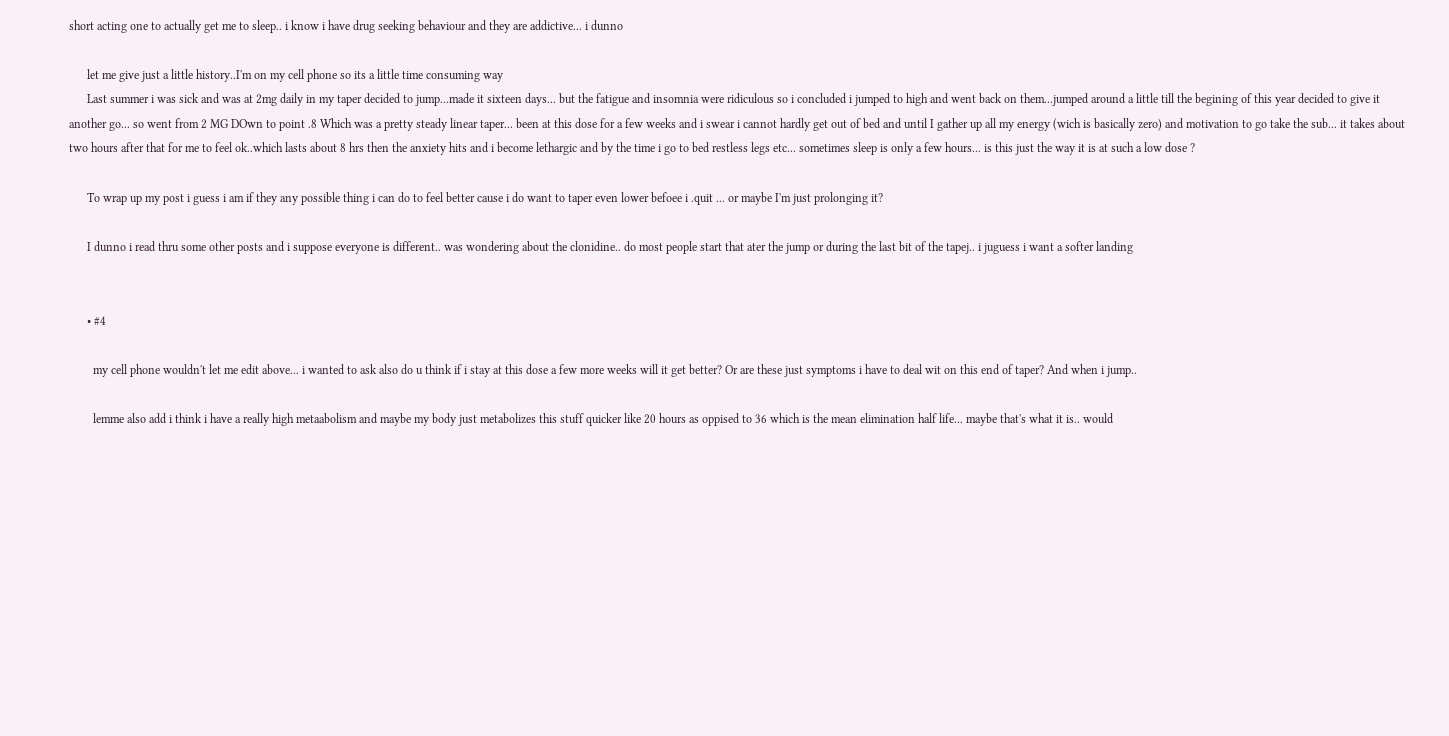short acting one to actually get me to sleep.. i know i have drug seeking behaviour and they are addictive... i dunno

      let me give just a little history..I'm on my cell phone so its a little time consuming way
      Last summer i was sick and was at 2mg daily in my taper decided to jump...made it sixteen days... but the fatigue and insomnia were ridiculous so i concluded i jumped to high and went back on them...jumped around a little till the begining of this year decided to give it another go... so went from 2 MG DOwn to point .8 Which was a pretty steady linear taper... been at this dose for a few weeks and i swear i cannot hardly get out of bed and until I gather up all my energy (wich is basically zero) and motivation to go take the sub... it takes about two hours after that for me to feel ok..which lasts about 8 hrs then the anxiety hits and i become lethargic and by the time i go to bed restless legs etc... sometimes sleep is only a few hours... is this just the way it is at such a low dose ?

      To wrap up my post i guess i am if they any possible thing i can do to feel better cause i do want to taper even lower befoee i .quit ... or maybe I'm just prolonging it?

      I dunno i read thru some other posts and i suppose everyone is different.. was wondering about the clonidine.. do most people start that ater the jump or during the last bit of the tapej.. i juguess i want a softer landing


      • #4

        my cell phone wouldn't let me edit above... i wanted to ask also do u think if i stay at this dose a few more weeks will it get better? Or are these just symptoms i have to deal wit on this end of taper? And when i jump..

        lemme also add i think i have a really high metaabolism and maybe my body just metabolizes this stuff quicker like 20 hours as oppised to 36 which is the mean elimination half life... maybe that's what it is.. would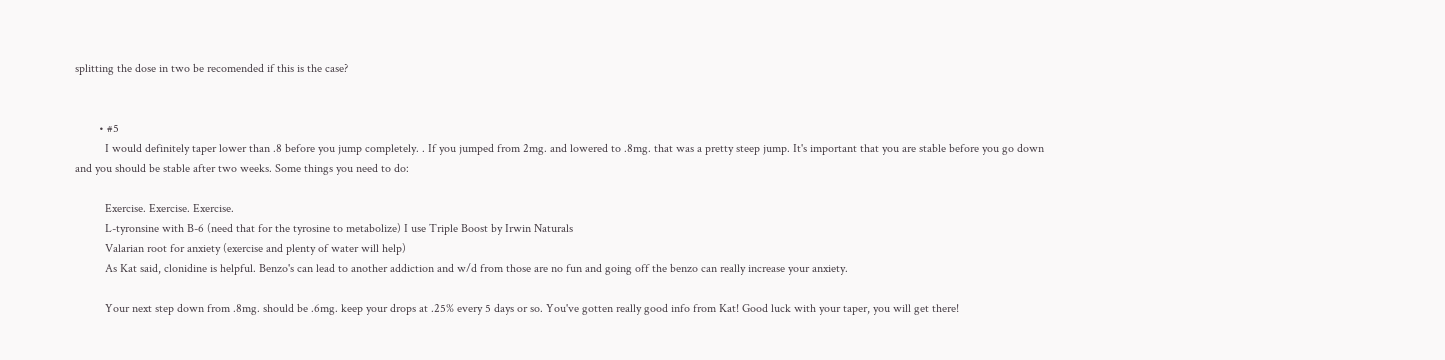splitting the dose in two be recomended if this is the case?


        • #5
          I would definitely taper lower than .8 before you jump completely. . If you jumped from 2mg. and lowered to .8mg. that was a pretty steep jump. It's important that you are stable before you go down and you should be stable after two weeks. Some things you need to do:

          Exercise. Exercise. Exercise.
          L-tyronsine with B-6 (need that for the tyrosine to metabolize) I use Triple Boost by Irwin Naturals
          Valarian root for anxiety (exercise and plenty of water will help)
          As Kat said, clonidine is helpful. Benzo's can lead to another addiction and w/d from those are no fun and going off the benzo can really increase your anxiety.

          Your next step down from .8mg. should be .6mg. keep your drops at .25% every 5 days or so. You've gotten really good info from Kat! Good luck with your taper, you will get there!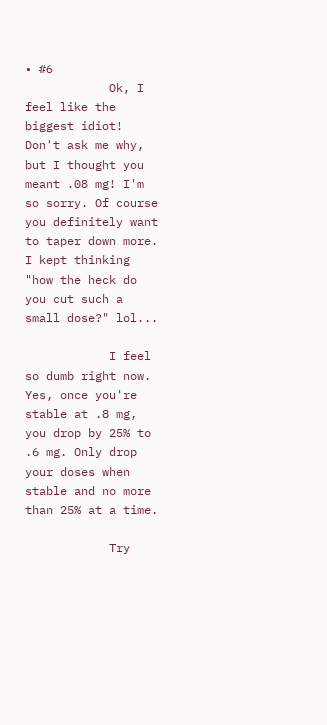• #6
            Ok, I feel like the biggest idiot! Don't ask me why, but I thought you meant .08 mg! I'm so sorry. Of course you definitely want to taper down more. I kept thinking "how the heck do you cut such a small dose?" lol...

            I feel so dumb right now. Yes, once you're stable at .8 mg, you drop by 25% to .6 mg. Only drop your doses when stable and no more than 25% at a time.

            Try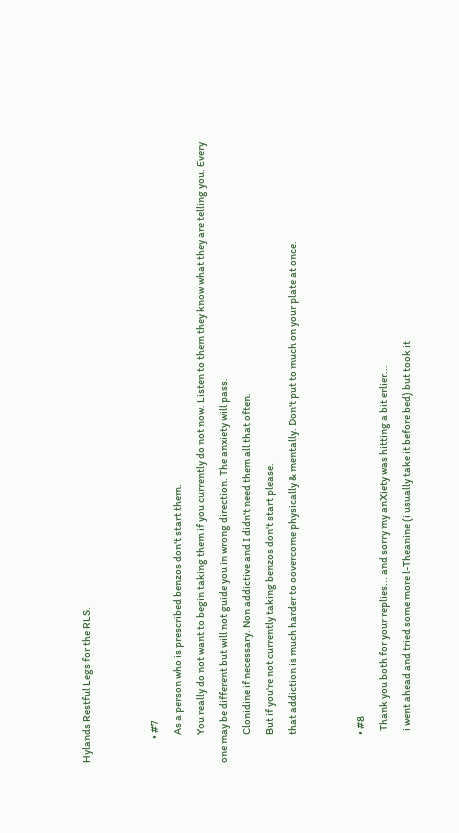Hylands Restful Legs for the RLS.


            • #7
              As a person who is prescribed benzos don't start them.
              You really do not want to begin taking them if you currently do not now. Listen to them they know what they are telling you. Every one may be different but will not guide you in wrong direction. The anxiety will pass.
              Clonidine if necessary. Non addictive and I didn't need them all that often.
              But if you're not currently taking benzos don't start please.
              that addiction is much harder to oovercome physically & mentally. Don't put to much on your plate at once.


              • #8
                Thank you both for your replies... and sorry my anXiety was hitting a bit erlier...
                i went ahead and tried some more l-Theanine (i usually take it before bed) but took it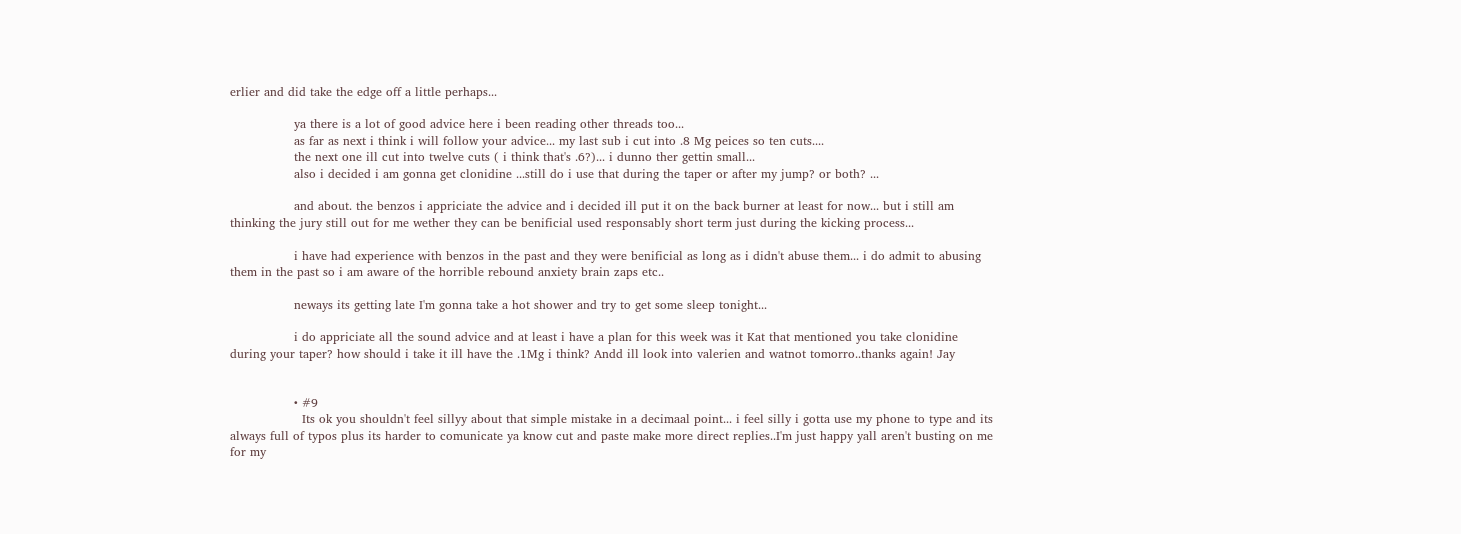erlier and did take the edge off a little perhaps...

                ya there is a lot of good advice here i been reading other threads too...
                as far as next i think i will follow your advice... my last sub i cut into .8 Mg peices so ten cuts....
                the next one ill cut into twelve cuts ( i think that's .6?)... i dunno ther gettin small...
                also i decided i am gonna get clonidine ...still do i use that during the taper or after my jump? or both? ...

                and about. the benzos i appriciate the advice and i decided ill put it on the back burner at least for now... but i still am thinking the jury still out for me wether they can be benificial used responsably short term just during the kicking process...

                i have had experience with benzos in the past and they were benificial as long as i didn't abuse them... i do admit to abusing them in the past so i am aware of the horrible rebound anxiety brain zaps etc..

                neways its getting late I'm gonna take a hot shower and try to get some sleep tonight...

                i do appriciate all the sound advice and at least i have a plan for this week was it Kat that mentioned you take clonidine during your taper? how should i take it ill have the .1Mg i think? Andd ill look into valerien and watnot tomorro..thanks again! Jay


                • #9
                  Its ok you shouldn't feel sillyy about that simple mistake in a decimaal point... i feel silly i gotta use my phone to type and its always full of typos plus its harder to comunicate ya know cut and paste make more direct replies..I'm just happy yall aren't busting on me for my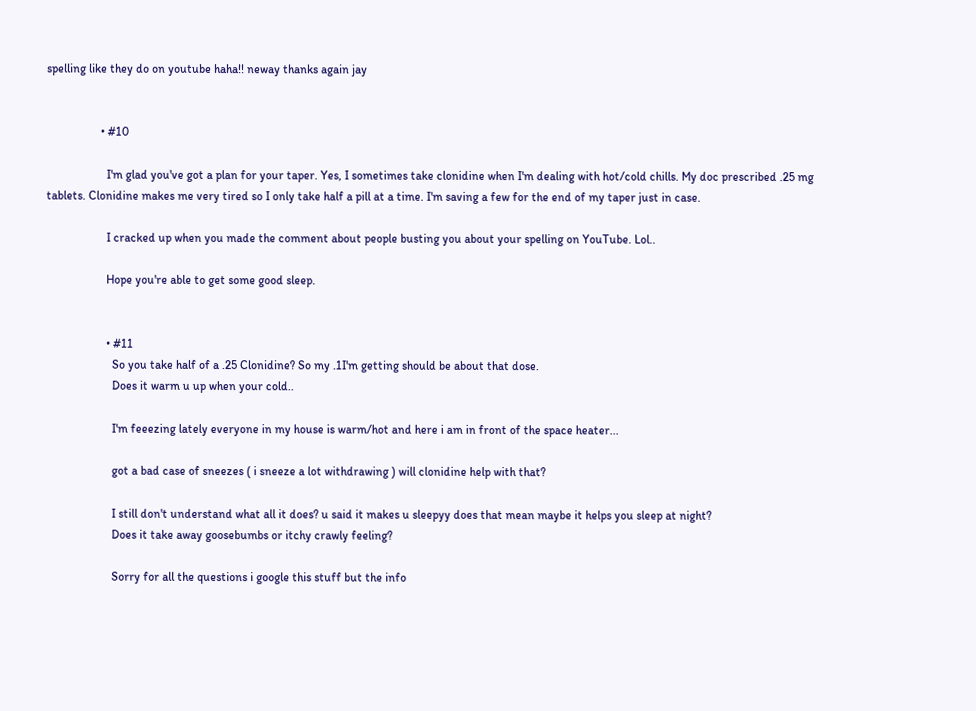spelling like they do on youtube haha!! neway thanks again jay


                  • #10

                    I'm glad you've got a plan for your taper. Yes, I sometimes take clonidine when I'm dealing with hot/cold chills. My doc prescribed .25 mg tablets. Clonidine makes me very tired so I only take half a pill at a time. I'm saving a few for the end of my taper just in case.

                    I cracked up when you made the comment about people busting you about your spelling on YouTube. Lol..

                    Hope you're able to get some good sleep.


                    • #11
                      So you take half of a .25 Clonidine? So my .1I'm getting should be about that dose.
                      Does it warm u up when your cold..

                      I'm feeezing lately everyone in my house is warm/hot and here i am in front of the space heater...

                      got a bad case of sneezes ( i sneeze a lot withdrawing ) will clonidine help with that?

                      I still don't understand what all it does? u said it makes u sleepyy does that mean maybe it helps you sleep at night?
                      Does it take away goosebumbs or itchy crawly feeling?

                      Sorry for all the questions i google this stuff but the info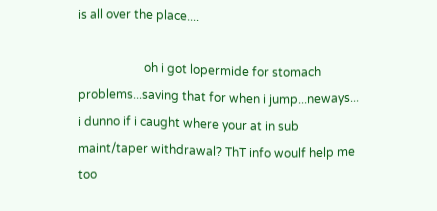is all over the place....

                      oh i got lopermide for stomach problems...saving that for when i jump...neways... i dunno if i caught where your at in sub maint/taper withdrawal? ThT info woulf help me too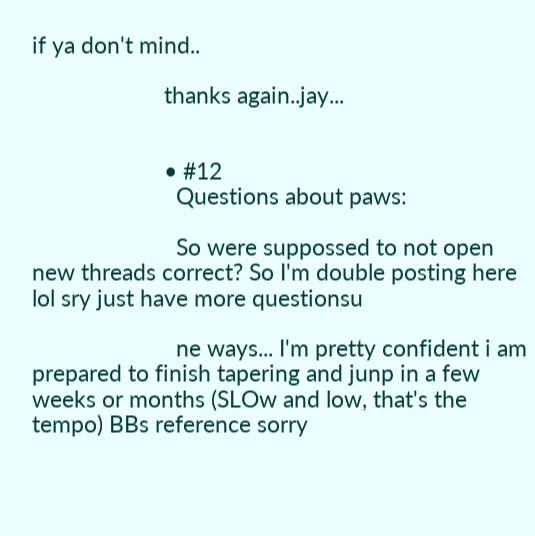if ya don't mind..

                      thanks again..jay...


                      • #12
                        Questions about paws:

                        So were suppossed to not open new threads correct? So I'm double posting here lol sry just have more questionsu

                        ne ways... I'm pretty confident i am prepared to finish tapering and junp in a few weeks or months (SLOw and low, that's the tempo) BBs reference sorry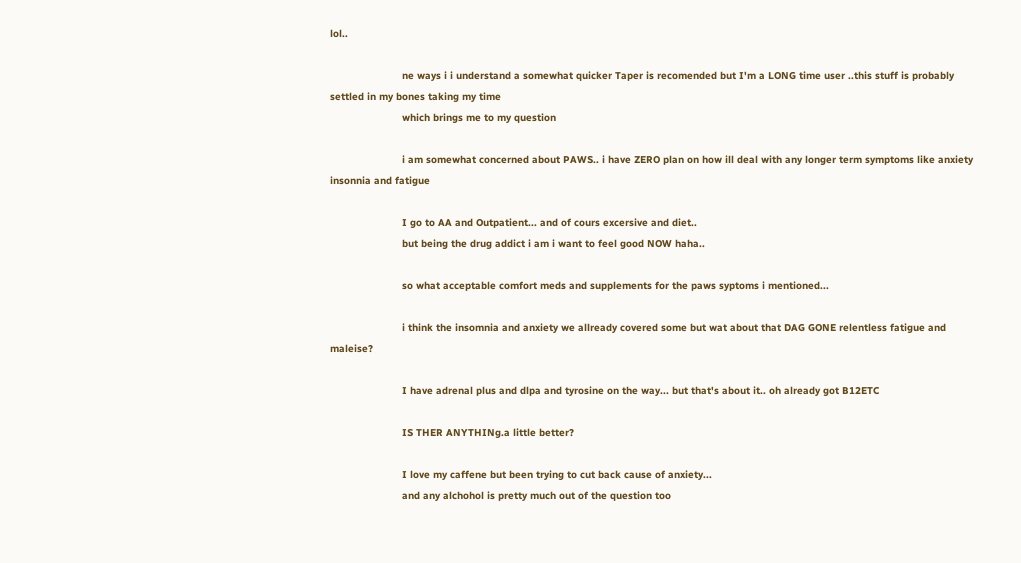lol..

                        ne ways i i understand a somewhat quicker Taper is recomended but I'm a LONG time user ..this stuff is probably settled in my bones taking my time
                        which brings me to my question

                        i am somewhat concerned about PAWS.. i have ZERO plan on how ill deal with any longer term symptoms like anxiety insonnia and fatigue

                        I go to AA and Outpatient... and of cours excersive and diet..
                        but being the drug addict i am i want to feel good NOW haha..

                        so what acceptable comfort meds and supplements for the paws syptoms i mentioned...

                        i think the insomnia and anxiety we allready covered some but wat about that DAG GONE relentless fatigue and maleise?

                        I have adrenal plus and dlpa and tyrosine on the way... but that's about it.. oh already got B12ETC

                        IS THER ANYTHINg.a little better?

                        I love my caffene but been trying to cut back cause of anxiety...
                        and any alchohol is pretty much out of the question too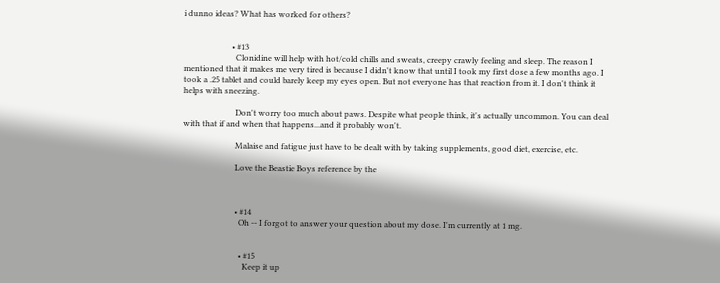i dunno ideas? What has worked for others?


                        • #13
                          Clonidine will help with hot/cold chills and sweats, creepy crawly feeling and sleep. The reason I mentioned that it makes me very tired is because I didn't know that until I took my first dose a few months ago. I took a .25 tablet and could barely keep my eyes open. But not everyone has that reaction from it. I don't think it helps with sneezing.

                          Don't worry too much about paws. Despite what people think, it's actually uncommon. You can deal with that if and when that happens...and it probably won't.

                          Malaise and fatigue just have to be dealt with by taking supplements, good diet, exercise, etc.

                          Love the Beastie Boys reference by the



                          • #14
                            Oh -- I forgot to answer your question about my dose. I'm currently at 1 mg.


                            • #15
                              Keep it up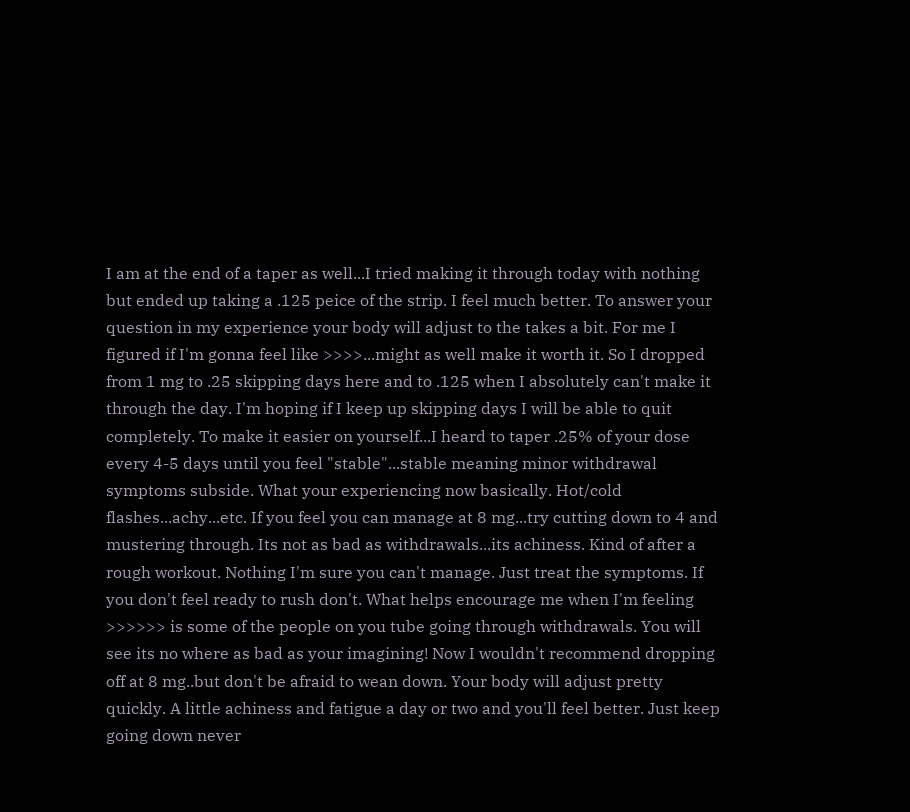I am at the end of a taper as well...I tried making it through today with nothing but ended up taking a .125 peice of the strip. I feel much better. To answer your question in my experience your body will adjust to the takes a bit. For me I figured if I'm gonna feel like >>>>...might as well make it worth it. So I dropped from 1 mg to .25 skipping days here and to .125 when I absolutely can't make it through the day. I'm hoping if I keep up skipping days I will be able to quit completely. To make it easier on yourself...I heard to taper .25% of your dose every 4-5 days until you feel "stable"...stable meaning minor withdrawal symptoms subside. What your experiencing now basically. Hot/cold flashes...achy...etc. If you feel you can manage at 8 mg...try cutting down to 4 and mustering through. Its not as bad as withdrawals...its achiness. Kind of after a rough workout. Nothing I'm sure you can't manage. Just treat the symptoms. If you don't feel ready to rush don't. What helps encourage me when I'm feeling >>>>>> is some of the people on you tube going through withdrawals. You will see its no where as bad as your imagining! Now I wouldn't recommend dropping off at 8 mg..but don't be afraid to wean down. Your body will adjust pretty quickly. A little achiness and fatigue a day or two and you'll feel better. Just keep going down never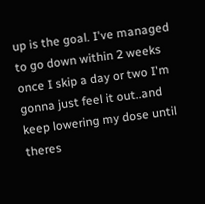up is the goal. I've managed to go down within 2 weeks once I skip a day or two I'm gonna just feel it out..and keep lowering my dose until theres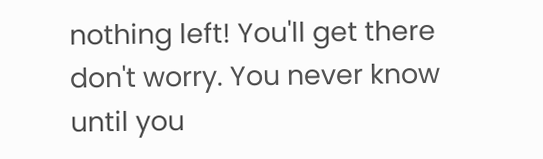nothing left! You'll get there don't worry. You never know until you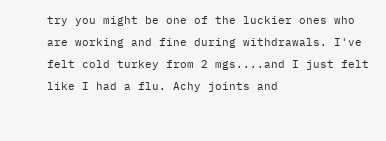try you might be one of the luckier ones who are working and fine during withdrawals. I've felt cold turkey from 2 mgs....and I just felt like I had a flu. Achy joints and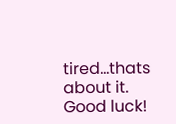tired...thats about it. Good luck!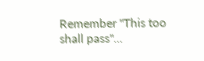Remember "This too shall pass"...